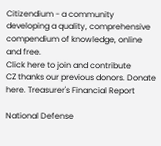Citizendium - a community developing a quality, comprehensive compendium of knowledge, online and free.
Click here to join and contribute
CZ thanks our previous donors. Donate here. Treasurer's Financial Report

National Defense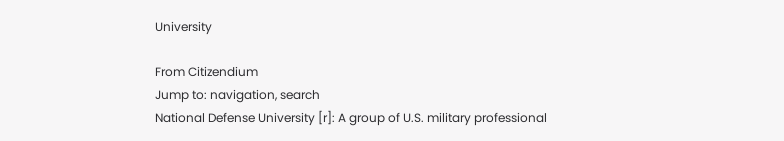University

From Citizendium
Jump to: navigation, search
National Defense University [r]: A group of U.S. military professional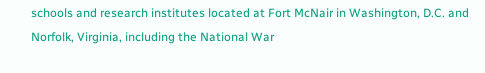schools and research institutes located at Fort McNair in Washington, D.C. and Norfolk, Virginia, including the National War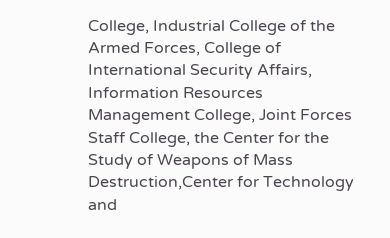College, Industrial College of the Armed Forces, College of International Security Affairs, Information Resources Management College, Joint Forces Staff College, the Center for the Study of Weapons of Mass Destruction,Center for Technology and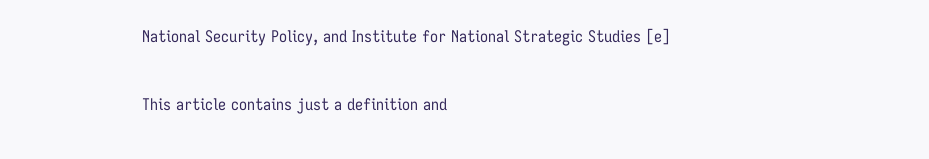National Security Policy, and Institute for National Strategic Studies [e]

This article contains just a definition and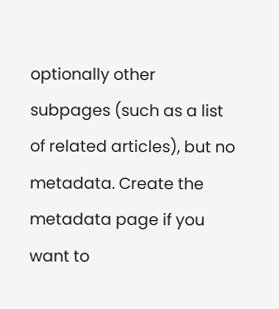optionally other subpages (such as a list of related articles), but no metadata. Create the metadata page if you want to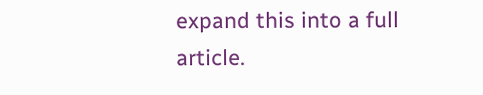expand this into a full article.